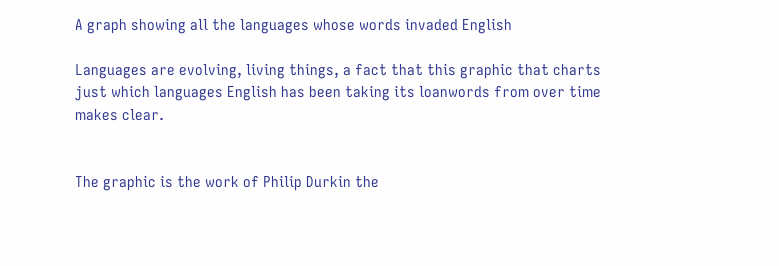A graph showing all the languages whose words invaded English

Languages are evolving, living things, a fact that this graphic that charts just which languages English has been taking its loanwords from over time makes clear.


The graphic is the work of Philip Durkin the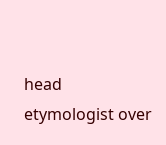head etymologist over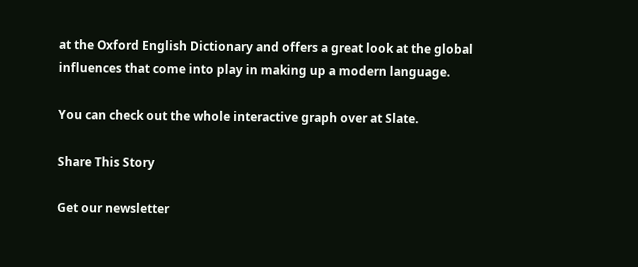at the Oxford English Dictionary and offers a great look at the global influences that come into play in making up a modern language.

You can check out the whole interactive graph over at Slate.

Share This Story

Get our newsletter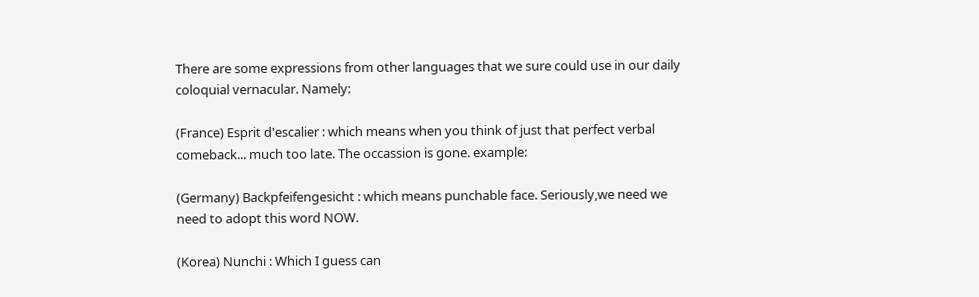There are some expressions from other languages that we sure could use in our daily coloquial vernacular. Namely:

(France) Esprit d'escalier : which means when you think of just that perfect verbal comeback... much too late. The occassion is gone. example:

(Germany) Backpfeifengesicht : which means punchable face. Seriously,we need we need to adopt this word NOW.

(Korea) Nunchi : Which I guess can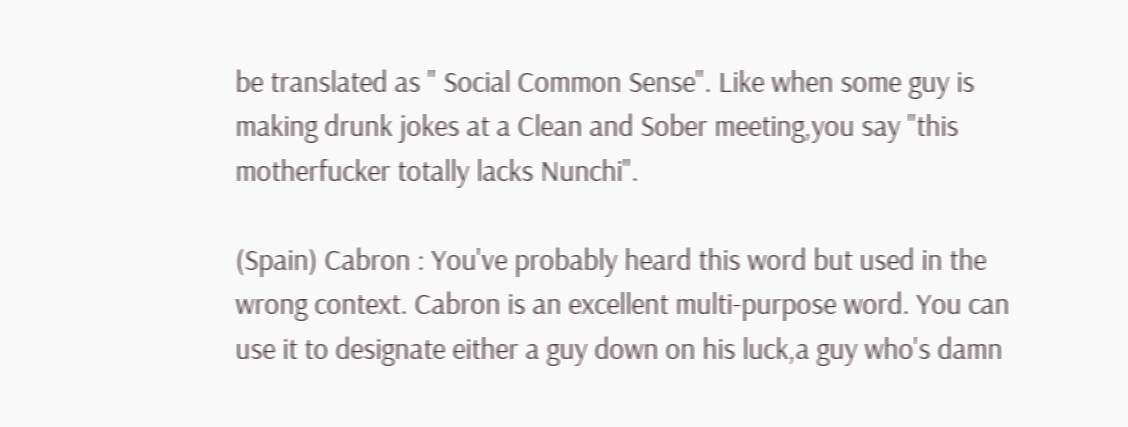be translated as " Social Common Sense". Like when some guy is making drunk jokes at a Clean and Sober meeting,you say "this motherfucker totally lacks Nunchi".

(Spain) Cabron : You've probably heard this word but used in the wrong context. Cabron is an excellent multi-purpose word. You can use it to designate either a guy down on his luck,a guy who's damn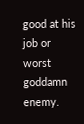good at his job or worst goddamn enemy.